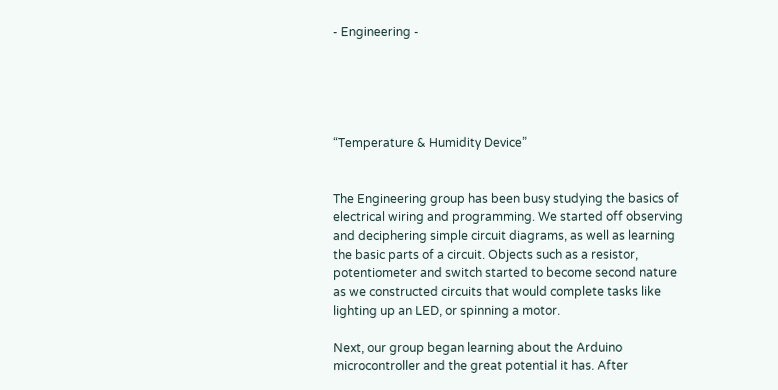- Engineering -





“Temperature & Humidity Device”


The Engineering group has been busy studying the basics of electrical wiring and programming. We started off observing and deciphering simple circuit diagrams, as well as learning the basic parts of a circuit. Objects such as a resistor, potentiometer and switch started to become second nature as we constructed circuits that would complete tasks like lighting up an LED, or spinning a motor.

Next, our group began learning about the Arduino microcontroller and the great potential it has. After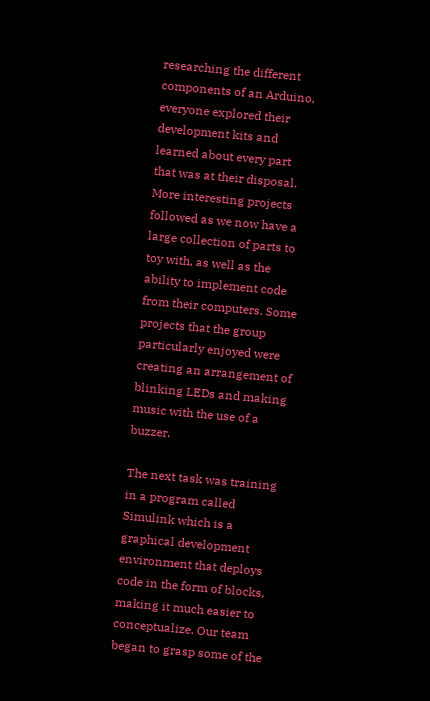researching the different components of an Arduino, everyone explored their development kits and learned about every part that was at their disposal. More interesting projects followed as we now have a large collection of parts to toy with, as well as the ability to implement code from their computers. Some projects that the group particularly enjoyed were creating an arrangement of blinking LEDs and making music with the use of a buzzer.

The next task was training in a program called Simulink which is a graphical development environment that deploys code in the form of blocks, making it much easier to conceptualize. Our team began to grasp some of the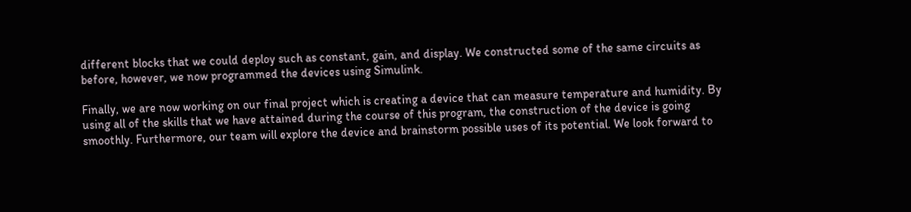different blocks that we could deploy such as constant, gain, and display. We constructed some of the same circuits as before, however, we now programmed the devices using Simulink.

Finally, we are now working on our final project which is creating a device that can measure temperature and humidity. By using all of the skills that we have attained during the course of this program, the construction of the device is going smoothly. Furthermore, our team will explore the device and brainstorm possible uses of its potential. We look forward to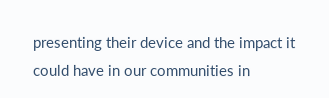presenting their device and the impact it could have in our communities in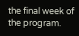the final week of the program.